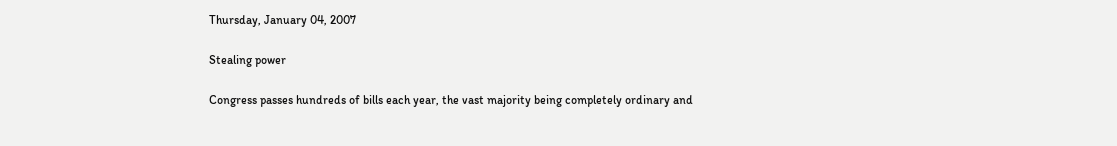Thursday, January 04, 2007

Stealing power

Congress passes hundreds of bills each year, the vast majority being completely ordinary and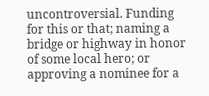uncontroversial. Funding for this or that; naming a bridge or highway in honor of some local hero; or approving a nominee for a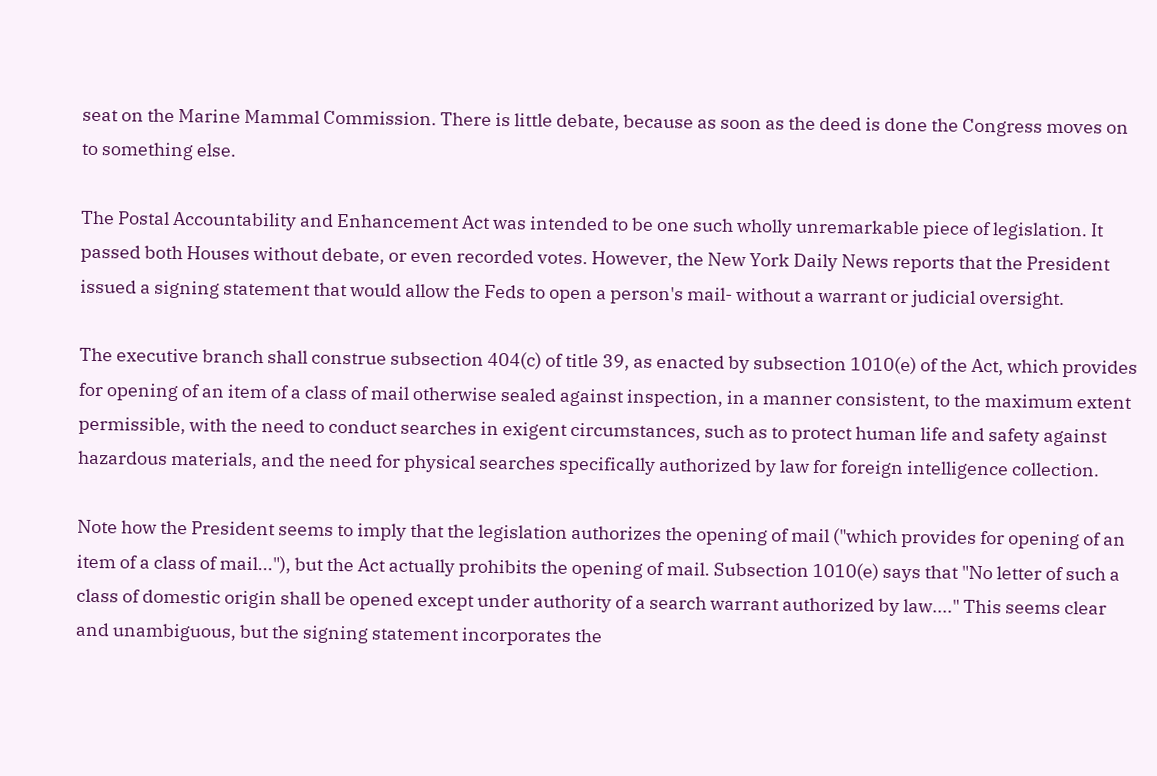seat on the Marine Mammal Commission. There is little debate, because as soon as the deed is done the Congress moves on to something else.

The Postal Accountability and Enhancement Act was intended to be one such wholly unremarkable piece of legislation. It passed both Houses without debate, or even recorded votes. However, the New York Daily News reports that the President issued a signing statement that would allow the Feds to open a person's mail- without a warrant or judicial oversight.

The executive branch shall construe subsection 404(c) of title 39, as enacted by subsection 1010(e) of the Act, which provides for opening of an item of a class of mail otherwise sealed against inspection, in a manner consistent, to the maximum extent permissible, with the need to conduct searches in exigent circumstances, such as to protect human life and safety against hazardous materials, and the need for physical searches specifically authorized by law for foreign intelligence collection.

Note how the President seems to imply that the legislation authorizes the opening of mail ("which provides for opening of an item of a class of mail..."), but the Act actually prohibits the opening of mail. Subsection 1010(e) says that "No letter of such a class of domestic origin shall be opened except under authority of a search warrant authorized by law...." This seems clear and unambiguous, but the signing statement incorporates the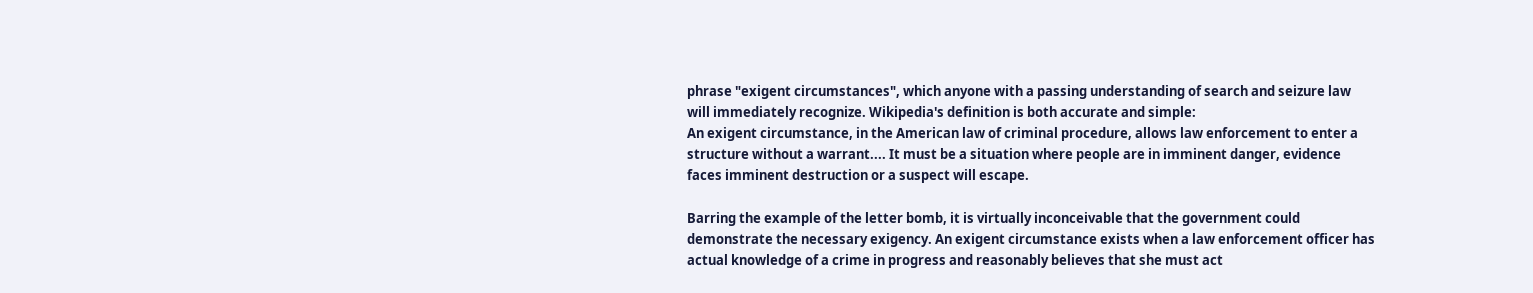phrase "exigent circumstances", which anyone with a passing understanding of search and seizure law will immediately recognize. Wikipedia's definition is both accurate and simple:
An exigent circumstance, in the American law of criminal procedure, allows law enforcement to enter a structure without a warrant.... It must be a situation where people are in imminent danger, evidence faces imminent destruction or a suspect will escape.

Barring the example of the letter bomb, it is virtually inconceivable that the government could demonstrate the necessary exigency. An exigent circumstance exists when a law enforcement officer has actual knowledge of a crime in progress and reasonably believes that she must act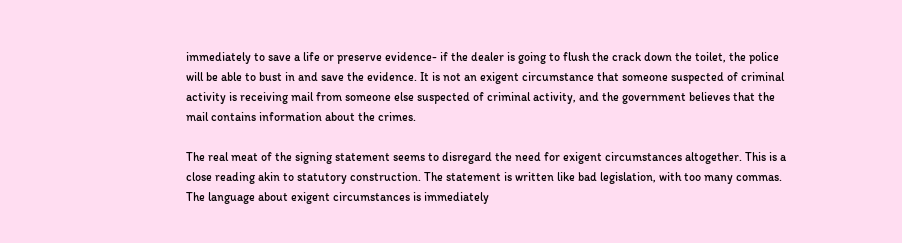immediately to save a life or preserve evidence- if the dealer is going to flush the crack down the toilet, the police will be able to bust in and save the evidence. It is not an exigent circumstance that someone suspected of criminal activity is receiving mail from someone else suspected of criminal activity, and the government believes that the mail contains information about the crimes.

The real meat of the signing statement seems to disregard the need for exigent circumstances altogether. This is a close reading akin to statutory construction. The statement is written like bad legislation, with too many commas. The language about exigent circumstances is immediately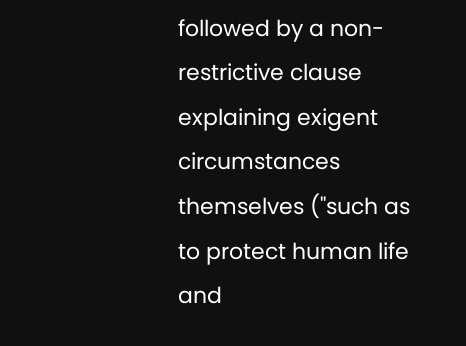followed by a non-restrictive clause explaining exigent circumstances themselves ("such as to protect human life and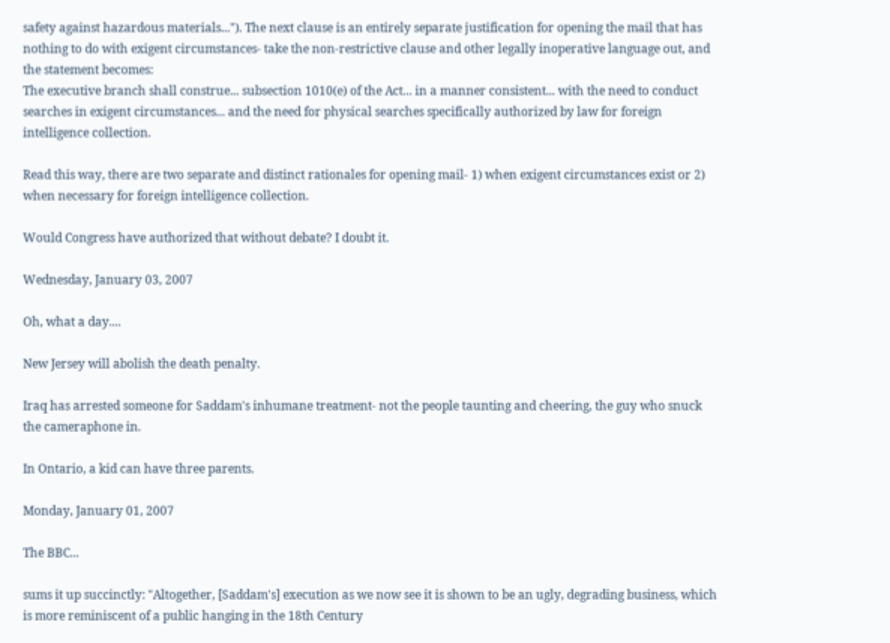safety against hazardous materials..."). The next clause is an entirely separate justification for opening the mail that has nothing to do with exigent circumstances- take the non-restrictive clause and other legally inoperative language out, and the statement becomes:
The executive branch shall construe... subsection 1010(e) of the Act... in a manner consistent... with the need to conduct searches in exigent circumstances... and the need for physical searches specifically authorized by law for foreign intelligence collection.

Read this way, there are two separate and distinct rationales for opening mail- 1) when exigent circumstances exist or 2) when necessary for foreign intelligence collection.

Would Congress have authorized that without debate? I doubt it.

Wednesday, January 03, 2007

Oh, what a day....

New Jersey will abolish the death penalty.

Iraq has arrested someone for Saddam's inhumane treatment- not the people taunting and cheering, the guy who snuck the cameraphone in.

In Ontario, a kid can have three parents.

Monday, January 01, 2007

The BBC...

sums it up succinctly: "Altogether, [Saddam's] execution as we now see it is shown to be an ugly, degrading business, which is more reminiscent of a public hanging in the 18th Century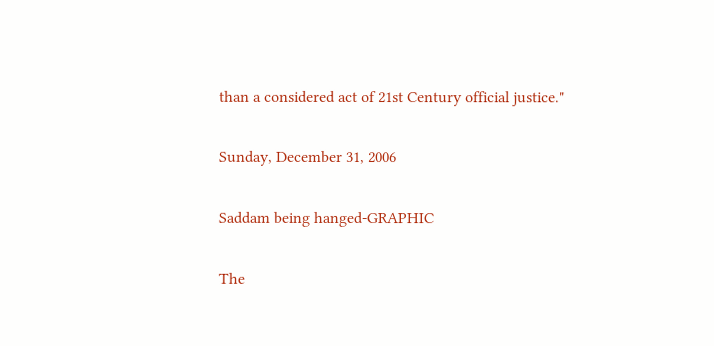than a considered act of 21st Century official justice."

Sunday, December 31, 2006

Saddam being hanged-GRAPHIC

The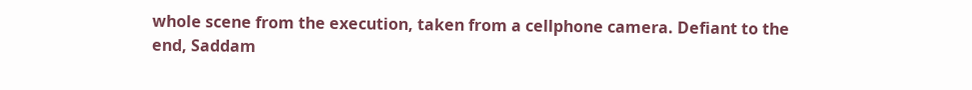whole scene from the execution, taken from a cellphone camera. Defiant to the end, Saddam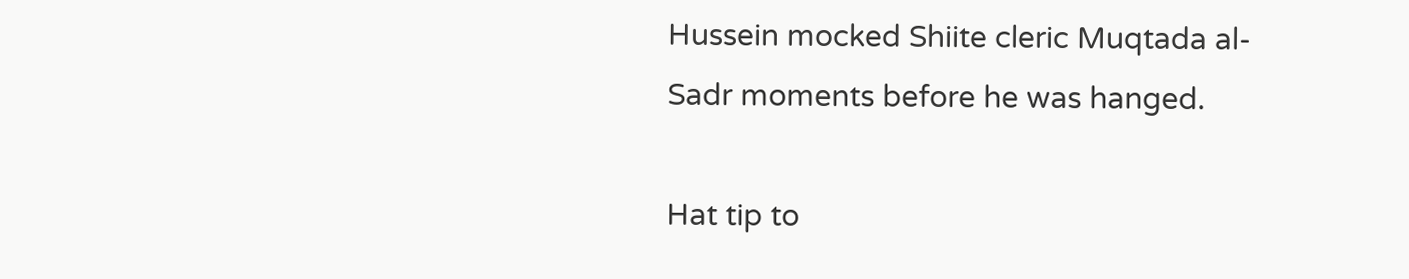Hussein mocked Shiite cleric Muqtada al-Sadr moments before he was hanged.

Hat tip to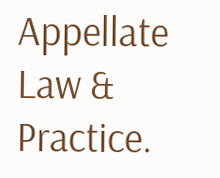Appellate Law & Practice.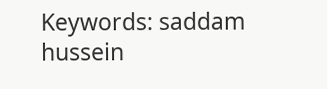Keywords: saddam hussein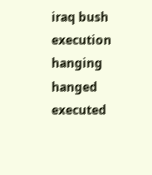iraq bush execution hanging hanged executed